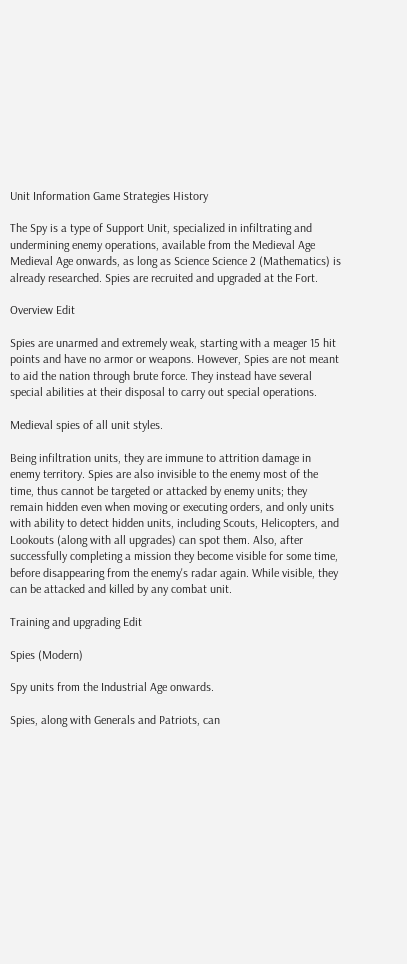Unit Information Game Strategies History

The Spy is a type of Support Unit, specialized in infiltrating and undermining enemy operations, available from the Medieval Age Medieval Age onwards, as long as Science Science 2 (Mathematics) is already researched. Spies are recruited and upgraded at the Fort.

Overview Edit

Spies are unarmed and extremely weak, starting with a meager 15 hit points and have no armor or weapons. However, Spies are not meant to aid the nation through brute force. They instead have several special abilities at their disposal to carry out special operations.

Medieval spies of all unit styles.

Being infiltration units, they are immune to attrition damage in enemy territory. Spies are also invisible to the enemy most of the time, thus cannot be targeted or attacked by enemy units; they remain hidden even when moving or executing orders, and only units with ability to detect hidden units, including Scouts, Helicopters, and Lookouts (along with all upgrades) can spot them. Also, after successfully completing a mission they become visible for some time, before disappearing from the enemy's radar again. While visible, they can be attacked and killed by any combat unit.

Training and upgrading Edit

Spies (Modern)

Spy units from the Industrial Age onwards.

Spies, along with Generals and Patriots, can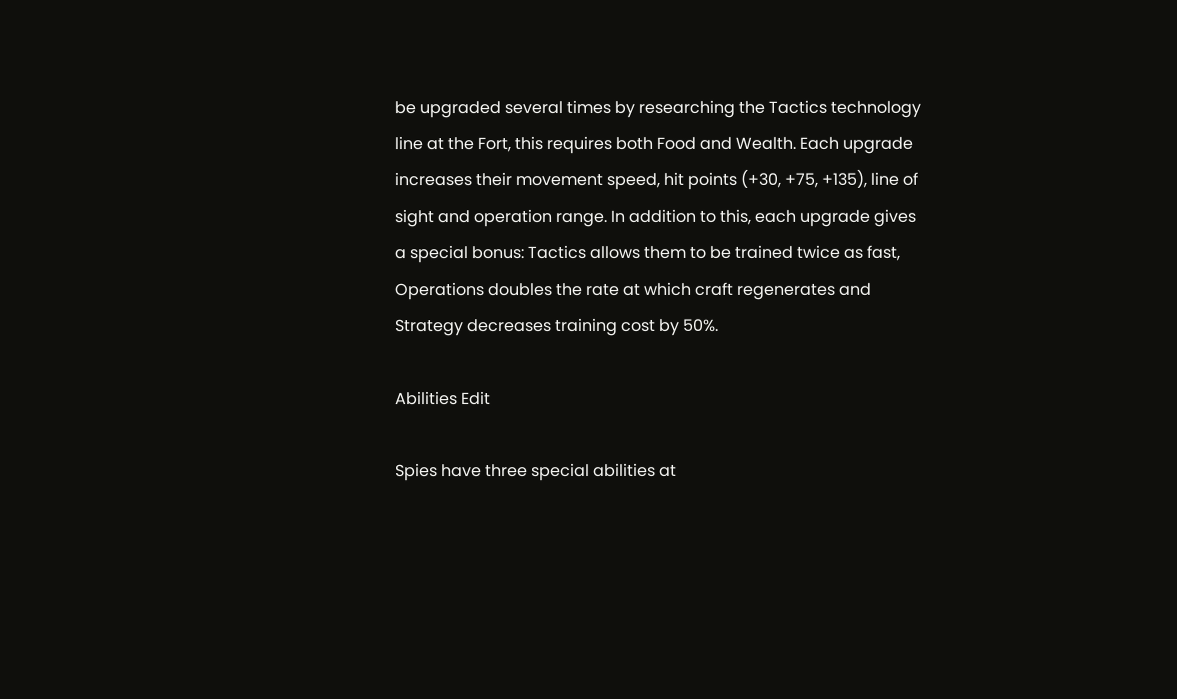be upgraded several times by researching the Tactics technology line at the Fort, this requires both Food and Wealth. Each upgrade increases their movement speed, hit points (+30, +75, +135), line of sight and operation range. In addition to this, each upgrade gives a special bonus: Tactics allows them to be trained twice as fast, Operations doubles the rate at which craft regenerates and Strategy decreases training cost by 50%.

Abilities Edit

Spies have three special abilities at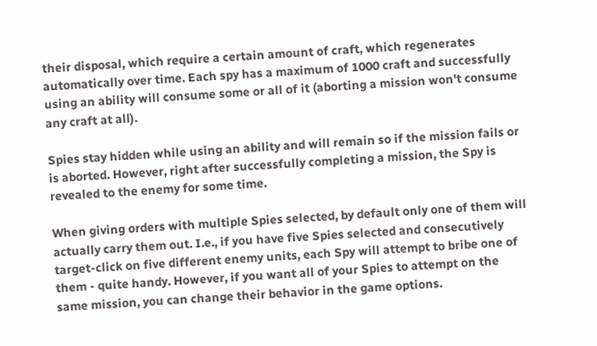their disposal, which require a certain amount of craft, which regenerates automatically over time. Each spy has a maximum of 1000 craft and successfully using an ability will consume some or all of it (aborting a mission won't consume any craft at all).

Spies stay hidden while using an ability and will remain so if the mission fails or is aborted. However, right after successfully completing a mission, the Spy is revealed to the enemy for some time.

When giving orders with multiple Spies selected, by default only one of them will actually carry them out. I.e., if you have five Spies selected and consecutively target-click on five different enemy units, each Spy will attempt to bribe one of them - quite handy. However, if you want all of your Spies to attempt on the same mission, you can change their behavior in the game options.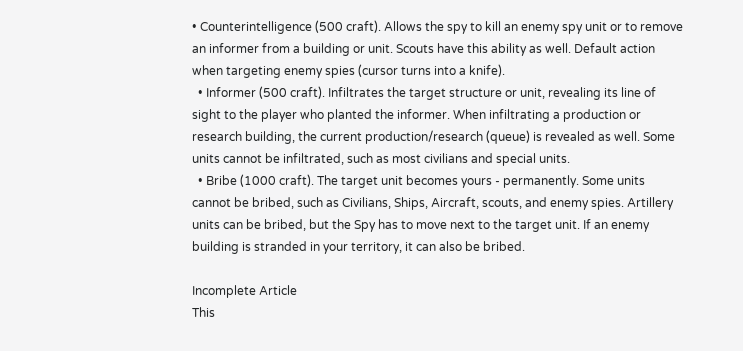• Counterintelligence (500 craft). Allows the spy to kill an enemy spy unit or to remove an informer from a building or unit. Scouts have this ability as well. Default action when targeting enemy spies (cursor turns into a knife).
  • Informer (500 craft). Infiltrates the target structure or unit, revealing its line of sight to the player who planted the informer. When infiltrating a production or research building, the current production/research (queue) is revealed as well. Some units cannot be infiltrated, such as most civilians and special units.
  • Bribe (1000 craft). The target unit becomes yours - permanently. Some units cannot be bribed, such as Civilians, Ships, Aircraft, scouts, and enemy spies. Artillery units can be bribed, but the Spy has to move next to the target unit. If an enemy building is stranded in your territory, it can also be bribed.

Incomplete Article
This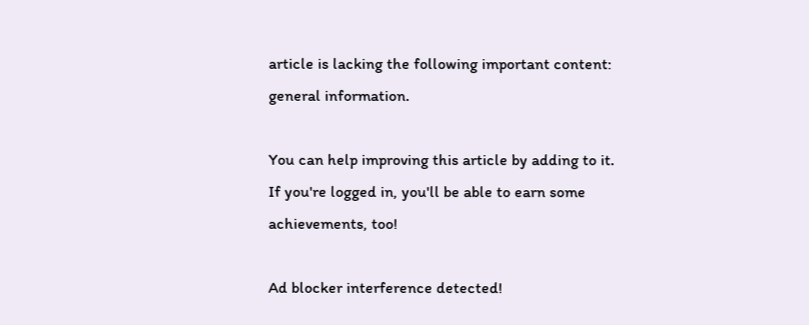article is lacking the following important content: general information.

You can help improving this article by adding to it.
If you're logged in, you'll be able to earn some achievements, too!

Ad blocker interference detected!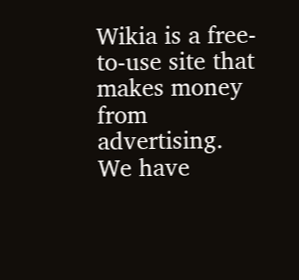Wikia is a free-to-use site that makes money from advertising. We have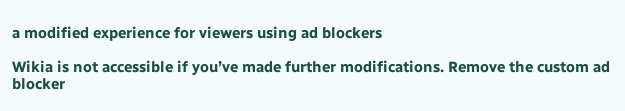a modified experience for viewers using ad blockers

Wikia is not accessible if you’ve made further modifications. Remove the custom ad blocker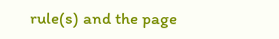rule(s) and the page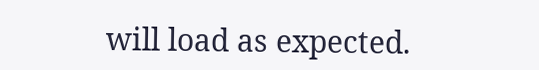will load as expected.